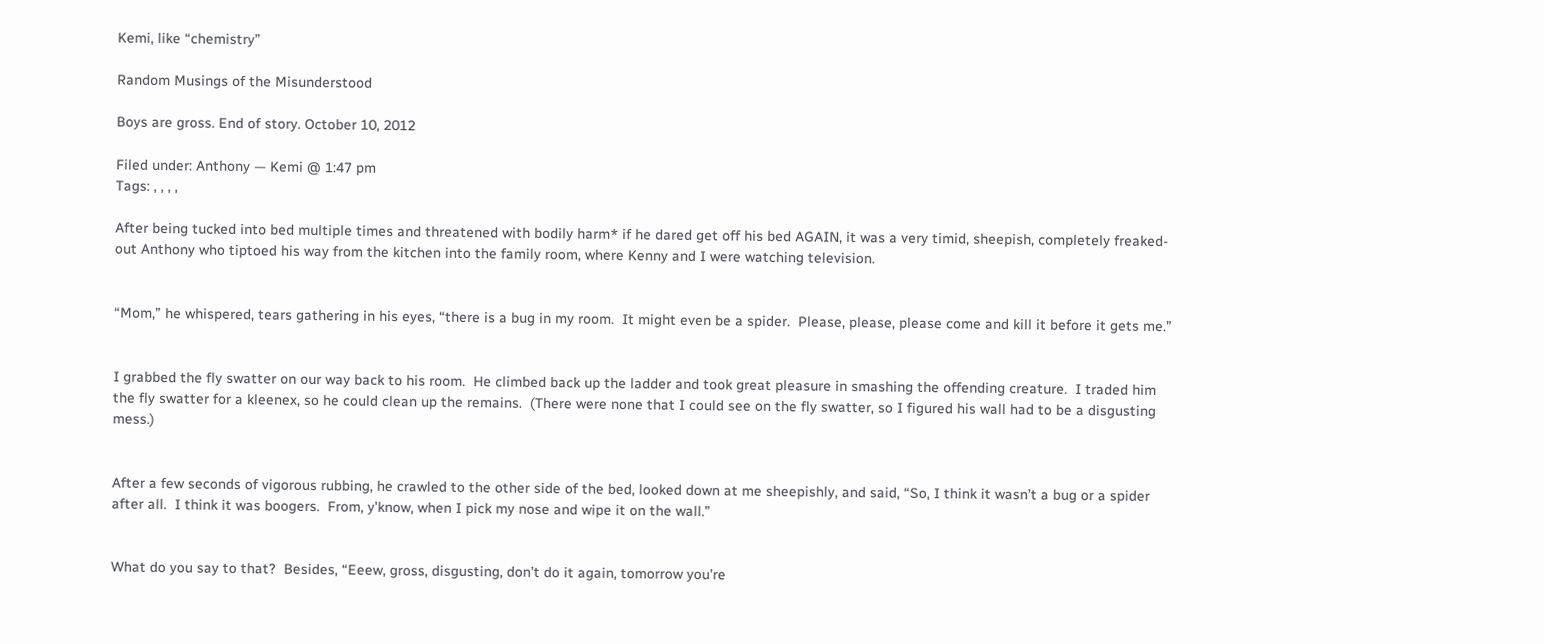Kemi, like “chemistry”

Random Musings of the Misunderstood

Boys are gross. End of story. October 10, 2012

Filed under: Anthony — Kemi @ 1:47 pm
Tags: , , , ,

After being tucked into bed multiple times and threatened with bodily harm* if he dared get off his bed AGAIN, it was a very timid, sheepish, completely freaked-out Anthony who tiptoed his way from the kitchen into the family room, where Kenny and I were watching television.


“Mom,” he whispered, tears gathering in his eyes, “there is a bug in my room.  It might even be a spider.  Please, please, please come and kill it before it gets me.”


I grabbed the fly swatter on our way back to his room.  He climbed back up the ladder and took great pleasure in smashing the offending creature.  I traded him the fly swatter for a kleenex, so he could clean up the remains.  (There were none that I could see on the fly swatter, so I figured his wall had to be a disgusting mess.)


After a few seconds of vigorous rubbing, he crawled to the other side of the bed, looked down at me sheepishly, and said, “So, I think it wasn’t a bug or a spider after all.  I think it was boogers.  From, y’know, when I pick my nose and wipe it on the wall.”


What do you say to that?  Besides, “Eeew, gross, disgusting, don’t do it again, tomorrow you’re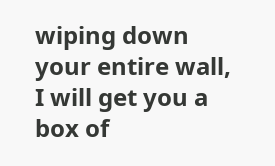wiping down your entire wall, I will get you a box of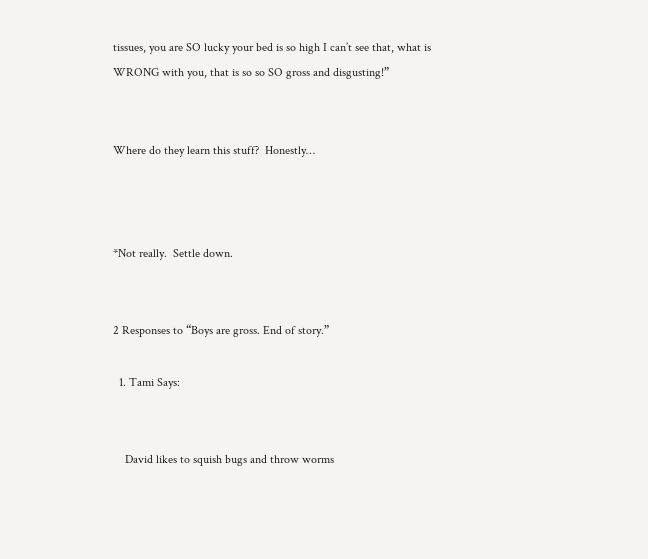tissues, you are SO lucky your bed is so high I can’t see that, what is WRONG with you, that is so so SO gross and disgusting!”


Where do they learn this stuff?  Honestly…



*Not really.  Settle down.


2 Responses to “Boys are gross. End of story.”

  1. Tami Says:


    David likes to squish bugs and throw worms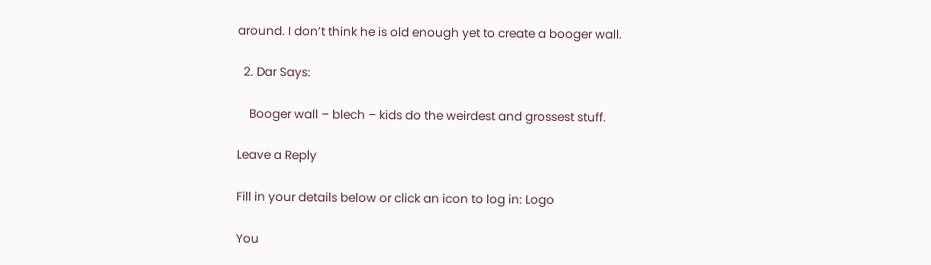around. I don’t think he is old enough yet to create a booger wall.

  2. Dar Says:

    Booger wall – blech – kids do the weirdest and grossest stuff.

Leave a Reply

Fill in your details below or click an icon to log in: Logo

You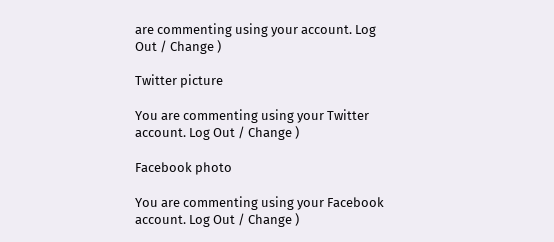are commenting using your account. Log Out / Change )

Twitter picture

You are commenting using your Twitter account. Log Out / Change )

Facebook photo

You are commenting using your Facebook account. Log Out / Change )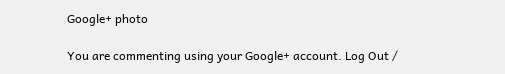Google+ photo

You are commenting using your Google+ account. Log Out /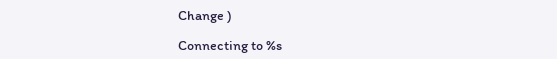Change )

Connecting to %s